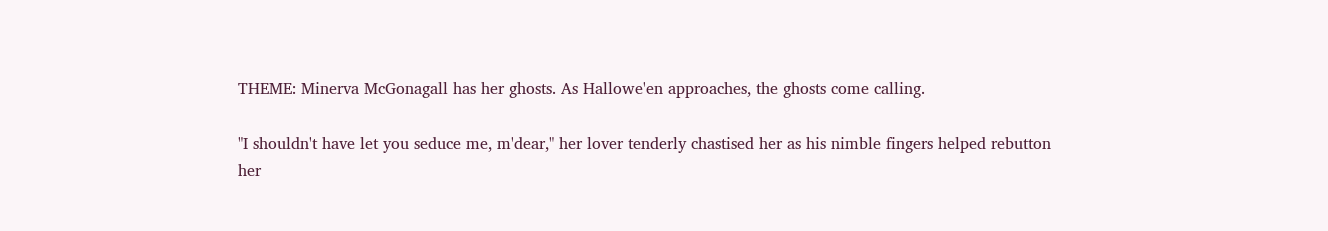THEME: Minerva McGonagall has her ghosts. As Hallowe'en approaches, the ghosts come calling.

"I shouldn't have let you seduce me, m'dear," her lover tenderly chastised her as his nimble fingers helped rebutton her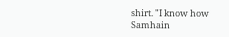shirt. "I know how Samhain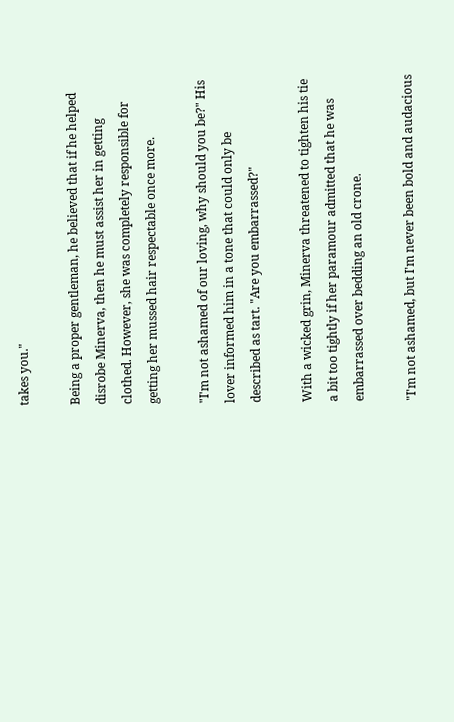takes you."

Being a proper gentleman, he believed that if he helped disrobe Minerva, then he must assist her in getting clothed. However, she was completely responsible for getting her mussed hair respectable once more.

"I'm not ashamed of our loving, why should you be?" His lover informed him in a tone that could only be described as tart. "Are you embarrassed?"

With a wicked grin, Minerva threatened to tighten his tie a bit too tightly if her paramour admitted that he was embarrassed over bedding an old crone.

"I'm not ashamed, but I'm never been bold and audacious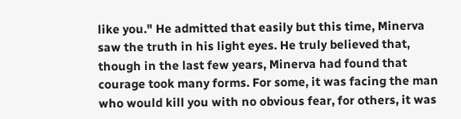like you." He admitted that easily but this time, Minerva saw the truth in his light eyes. He truly believed that, though in the last few years, Minerva had found that courage took many forms. For some, it was facing the man who would kill you with no obvious fear, for others, it was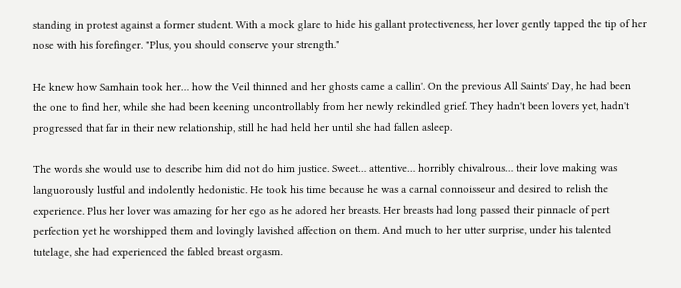standing in protest against a former student. With a mock glare to hide his gallant protectiveness, her lover gently tapped the tip of her nose with his forefinger. "Plus, you should conserve your strength."

He knew how Samhain took her… how the Veil thinned and her ghosts came a callin'. On the previous All Saints' Day, he had been the one to find her, while she had been keening uncontrollably from her newly rekindled grief. They hadn't been lovers yet, hadn't progressed that far in their new relationship, still he had held her until she had fallen asleep.

The words she would use to describe him did not do him justice. Sweet… attentive… horribly chivalrous… their love making was languorously lustful and indolently hedonistic. He took his time because he was a carnal connoisseur and desired to relish the experience. Plus her lover was amazing for her ego as he adored her breasts. Her breasts had long passed their pinnacle of pert perfection yet he worshipped them and lovingly lavished affection on them. And much to her utter surprise, under his talented tutelage, she had experienced the fabled breast orgasm.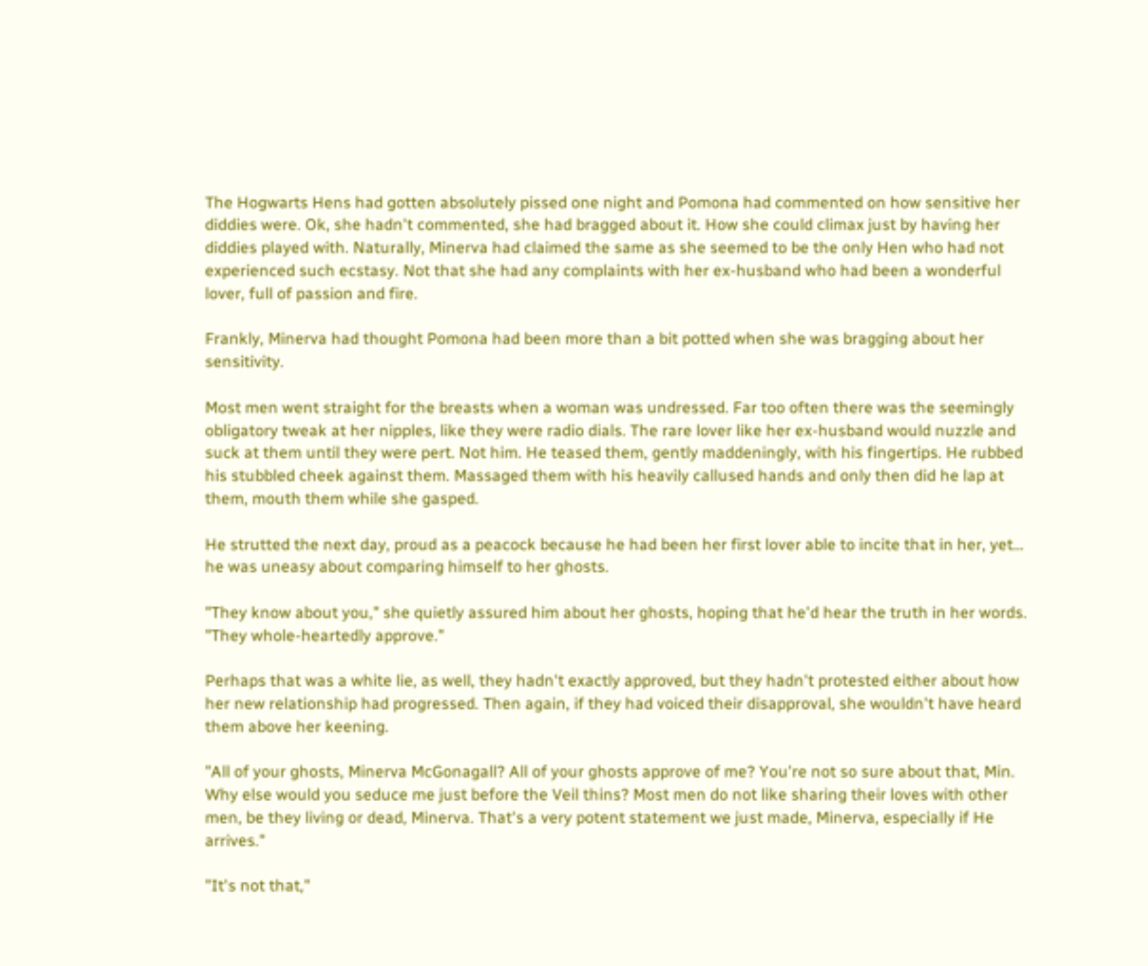The Hogwarts Hens had gotten absolutely pissed one night and Pomona had commented on how sensitive her diddies were. Ok, she hadn't commented, she had bragged about it. How she could climax just by having her diddies played with. Naturally, Minerva had claimed the same as she seemed to be the only Hen who had not experienced such ecstasy. Not that she had any complaints with her ex-husband who had been a wonderful lover, full of passion and fire.

Frankly, Minerva had thought Pomona had been more than a bit potted when she was bragging about her sensitivity.

Most men went straight for the breasts when a woman was undressed. Far too often there was the seemingly obligatory tweak at her nipples, like they were radio dials. The rare lover like her ex-husband would nuzzle and suck at them until they were pert. Not him. He teased them, gently maddeningly, with his fingertips. He rubbed his stubbled cheek against them. Massaged them with his heavily callused hands and only then did he lap at them, mouth them while she gasped.

He strutted the next day, proud as a peacock because he had been her first lover able to incite that in her, yet… he was uneasy about comparing himself to her ghosts.

"They know about you," she quietly assured him about her ghosts, hoping that he'd hear the truth in her words. "They whole-heartedly approve."

Perhaps that was a white lie, as well, they hadn't exactly approved, but they hadn't protested either about how her new relationship had progressed. Then again, if they had voiced their disapproval, she wouldn't have heard them above her keening.

"All of your ghosts, Minerva McGonagall? All of your ghosts approve of me? You're not so sure about that, Min. Why else would you seduce me just before the Veil thins? Most men do not like sharing their loves with other men, be they living or dead, Minerva. That's a very potent statement we just made, Minerva, especially if He arrives."

"It's not that,"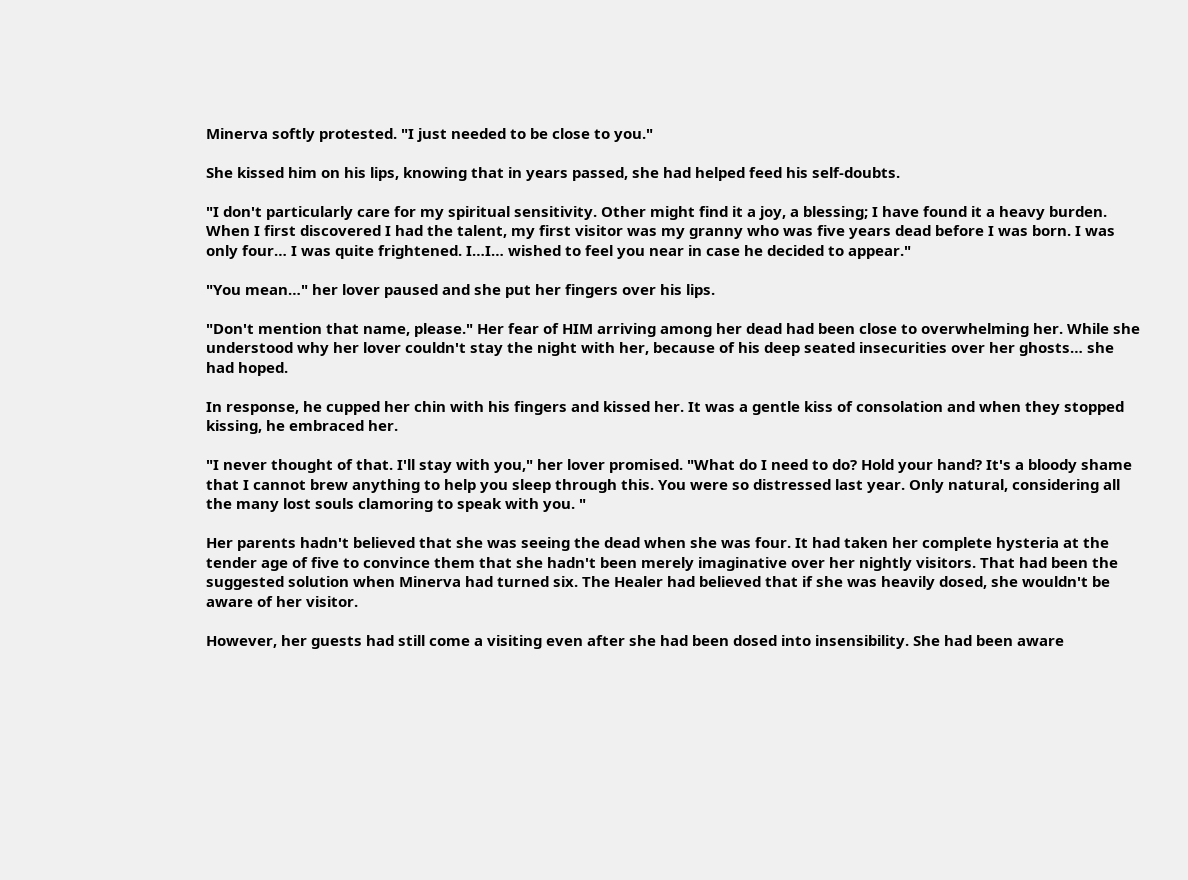Minerva softly protested. "I just needed to be close to you."

She kissed him on his lips, knowing that in years passed, she had helped feed his self-doubts.

"I don't particularly care for my spiritual sensitivity. Other might find it a joy, a blessing; I have found it a heavy burden. When I first discovered I had the talent, my first visitor was my granny who was five years dead before I was born. I was only four… I was quite frightened. I…I… wished to feel you near in case he decided to appear."

"You mean…" her lover paused and she put her fingers over his lips.

"Don't mention that name, please." Her fear of HIM arriving among her dead had been close to overwhelming her. While she understood why her lover couldn't stay the night with her, because of his deep seated insecurities over her ghosts… she had hoped.

In response, he cupped her chin with his fingers and kissed her. It was a gentle kiss of consolation and when they stopped kissing, he embraced her.

"I never thought of that. I'll stay with you," her lover promised. "What do I need to do? Hold your hand? It's a bloody shame that I cannot brew anything to help you sleep through this. You were so distressed last year. Only natural, considering all the many lost souls clamoring to speak with you. "

Her parents hadn't believed that she was seeing the dead when she was four. It had taken her complete hysteria at the tender age of five to convince them that she hadn't been merely imaginative over her nightly visitors. That had been the suggested solution when Minerva had turned six. The Healer had believed that if she was heavily dosed, she wouldn't be aware of her visitor.

However, her guests had still come a visiting even after she had been dosed into insensibility. She had been aware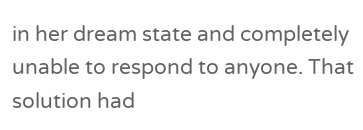in her dream state and completely unable to respond to anyone. That solution had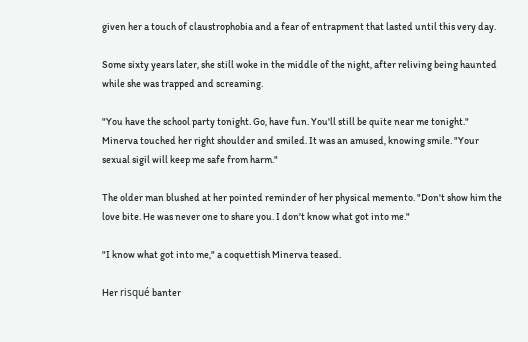given her a touch of claustrophobia and a fear of entrapment that lasted until this very day.

Some sixty years later, she still woke in the middle of the night, after reliving being haunted while she was trapped and screaming.

"You have the school party tonight. Go, have fun. You'll still be quite near me tonight." Minerva touched her right shoulder and smiled. It was an amused, knowing smile. "Your sexual sigil will keep me safe from harm."

The older man blushed at her pointed reminder of her physical memento. "Don't show him the love bite. He was never one to share you. I don't know what got into me."

"I know what got into me," a coquettish Minerva teased.

Her risqué banter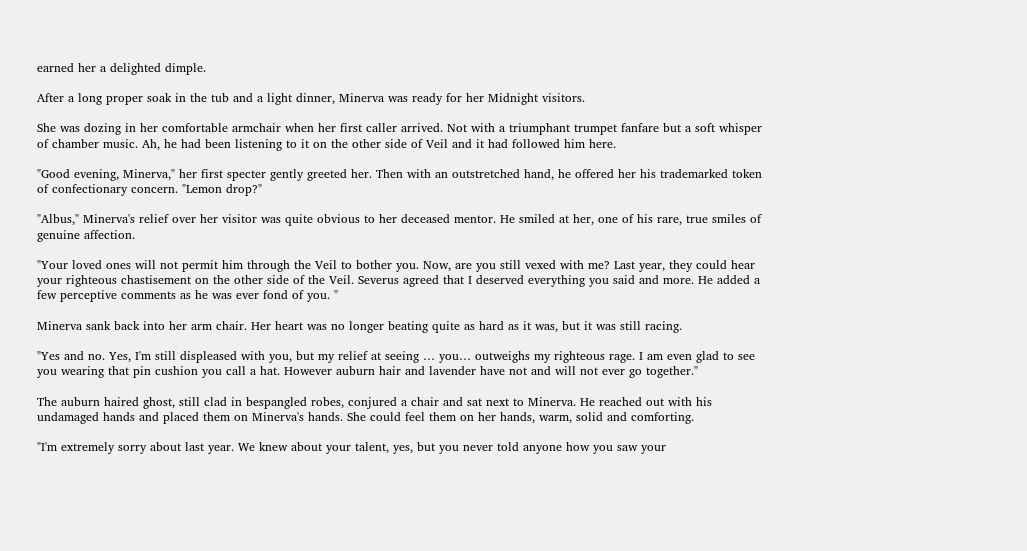earned her a delighted dimple.

After a long proper soak in the tub and a light dinner, Minerva was ready for her Midnight visitors.

She was dozing in her comfortable armchair when her first caller arrived. Not with a triumphant trumpet fanfare but a soft whisper of chamber music. Ah, he had been listening to it on the other side of Veil and it had followed him here.

"Good evening, Minerva," her first specter gently greeted her. Then with an outstretched hand, he offered her his trademarked token of confectionary concern. "Lemon drop?"

"Albus," Minerva's relief over her visitor was quite obvious to her deceased mentor. He smiled at her, one of his rare, true smiles of genuine affection.

"Your loved ones will not permit him through the Veil to bother you. Now, are you still vexed with me? Last year, they could hear your righteous chastisement on the other side of the Veil. Severus agreed that I deserved everything you said and more. He added a few perceptive comments as he was ever fond of you. "

Minerva sank back into her arm chair. Her heart was no longer beating quite as hard as it was, but it was still racing.

"Yes and no. Yes, I'm still displeased with you, but my relief at seeing … you… outweighs my righteous rage. I am even glad to see you wearing that pin cushion you call a hat. However auburn hair and lavender have not and will not ever go together."

The auburn haired ghost, still clad in bespangled robes, conjured a chair and sat next to Minerva. He reached out with his undamaged hands and placed them on Minerva's hands. She could feel them on her hands, warm, solid and comforting.

"I'm extremely sorry about last year. We knew about your talent, yes, but you never told anyone how you saw your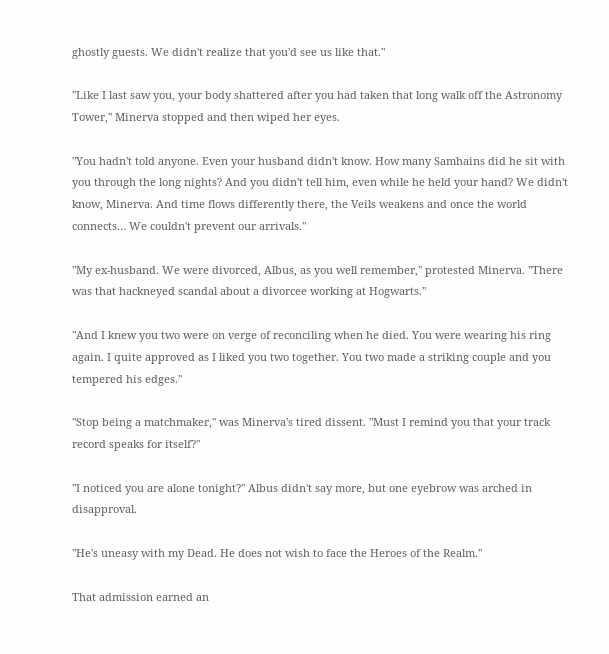ghostly guests. We didn't realize that you'd see us like that."

"Like I last saw you, your body shattered after you had taken that long walk off the Astronomy Tower," Minerva stopped and then wiped her eyes.

"You hadn't told anyone. Even your husband didn't know. How many Samhains did he sit with you through the long nights? And you didn't tell him, even while he held your hand? We didn't know, Minerva. And time flows differently there, the Veils weakens and once the world connects… We couldn't prevent our arrivals."

"My ex-husband. We were divorced, Albus, as you well remember," protested Minerva. "There was that hackneyed scandal about a divorcee working at Hogwarts."

"And I knew you two were on verge of reconciling when he died. You were wearing his ring again. I quite approved as I liked you two together. You two made a striking couple and you tempered his edges."

"Stop being a matchmaker," was Minerva's tired dissent. "Must I remind you that your track record speaks for itself?"

"I noticed you are alone tonight?" Albus didn't say more, but one eyebrow was arched in disapproval.

"He's uneasy with my Dead. He does not wish to face the Heroes of the Realm."

That admission earned an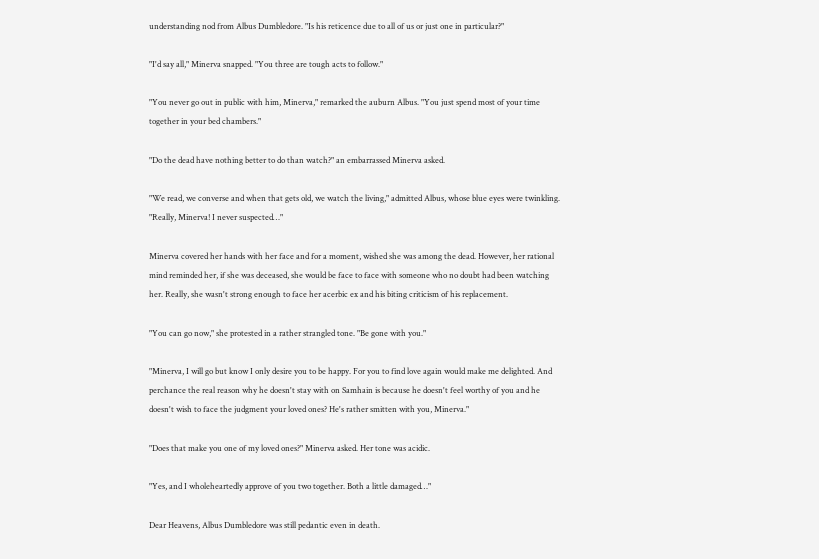understanding nod from Albus Dumbledore. "Is his reticence due to all of us or just one in particular?"

"I'd say all," Minerva snapped. "You three are tough acts to follow."

"You never go out in public with him, Minerva," remarked the auburn Albus. "You just spend most of your time together in your bed chambers."

"Do the dead have nothing better to do than watch?" an embarrassed Minerva asked.

"We read, we converse and when that gets old, we watch the living," admitted Albus, whose blue eyes were twinkling. "Really, Minerva! I never suspected…"

Minerva covered her hands with her face and for a moment, wished she was among the dead. However, her rational mind reminded her, if she was deceased, she would be face to face with someone who no doubt had been watching her. Really, she wasn't strong enough to face her acerbic ex and his biting criticism of his replacement.

"You can go now," she protested in a rather strangled tone. "Be gone with you."

"Minerva, I will go but know I only desire you to be happy. For you to find love again would make me delighted. And perchance the real reason why he doesn't stay with on Samhain is because he doesn't feel worthy of you and he doesn't wish to face the judgment your loved ones? He's rather smitten with you, Minerva."

"Does that make you one of my loved ones?" Minerva asked. Her tone was acidic.

"Yes, and I wholeheartedly approve of you two together. Both a little damaged…"

Dear Heavens, Albus Dumbledore was still pedantic even in death.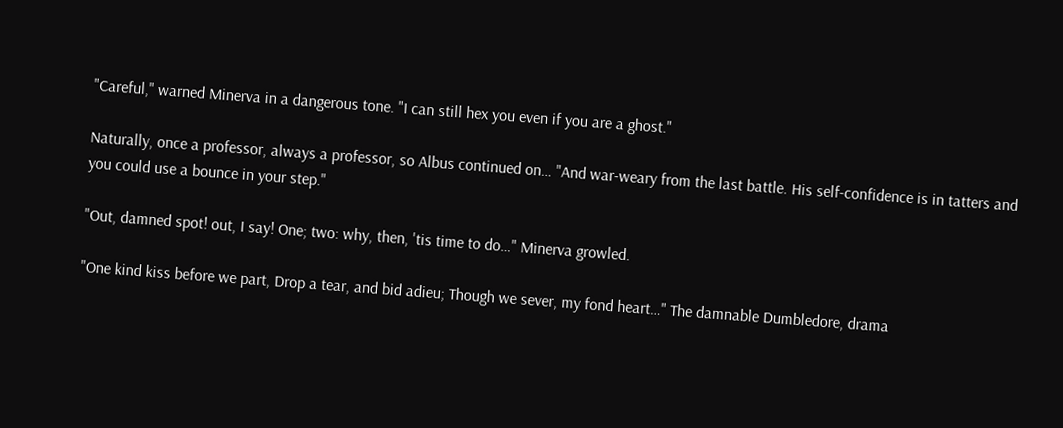"Careful," warned Minerva in a dangerous tone. "I can still hex you even if you are a ghost."

Naturally, once a professor, always a professor, so Albus continued on… "And war-weary from the last battle. His self-confidence is in tatters and you could use a bounce in your step."

"Out, damned spot! out, I say! One; two: why, then, 'tis time to do…" Minerva growled.

"One kind kiss before we part, Drop a tear, and bid adieu; Though we sever, my fond heart…" The damnable Dumbledore, drama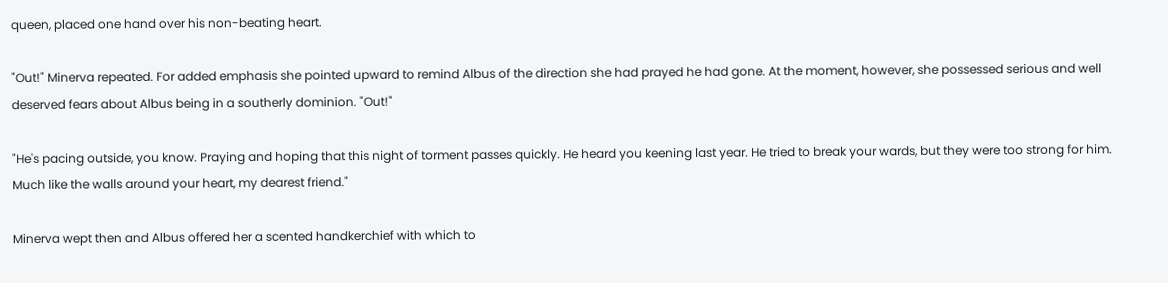queen, placed one hand over his non-beating heart.

"Out!" Minerva repeated. For added emphasis she pointed upward to remind Albus of the direction she had prayed he had gone. At the moment, however, she possessed serious and well deserved fears about Albus being in a southerly dominion. "Out!"

"He's pacing outside, you know. Praying and hoping that this night of torment passes quickly. He heard you keening last year. He tried to break your wards, but they were too strong for him. Much like the walls around your heart, my dearest friend."

Minerva wept then and Albus offered her a scented handkerchief with which to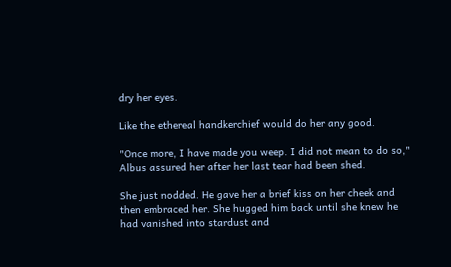dry her eyes.

Like the ethereal handkerchief would do her any good.

"Once more, I have made you weep. I did not mean to do so," Albus assured her after her last tear had been shed.

She just nodded. He gave her a brief kiss on her cheek and then embraced her. She hugged him back until she knew he had vanished into stardust and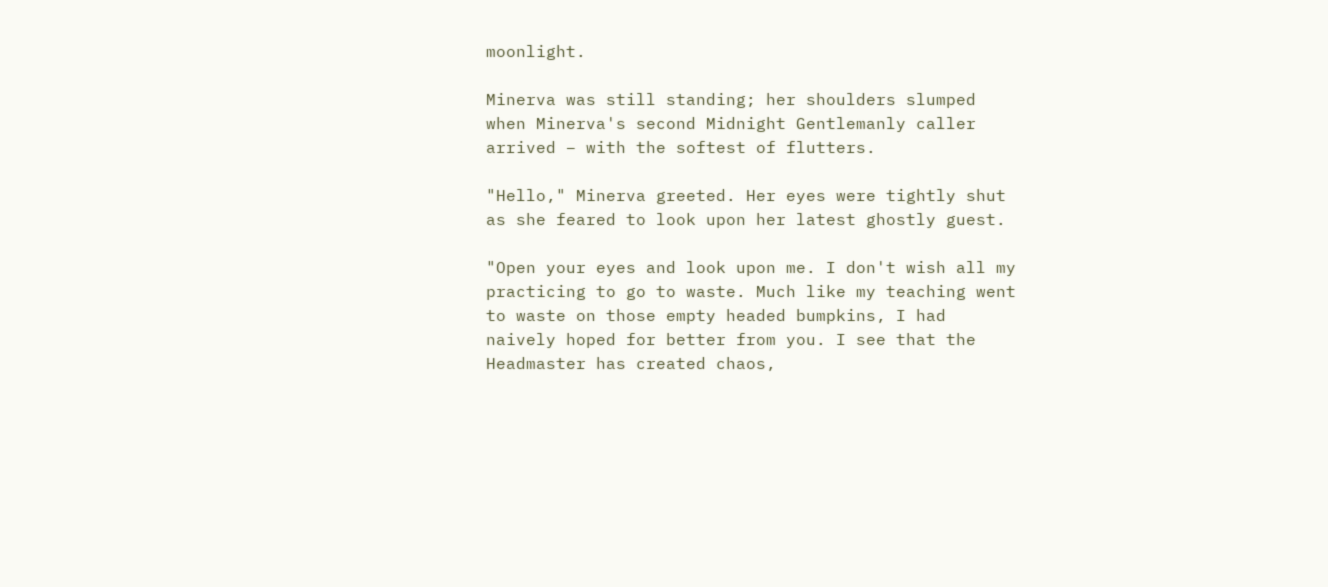moonlight.

Minerva was still standing; her shoulders slumped when Minerva's second Midnight Gentlemanly caller arrived – with the softest of flutters.

"Hello," Minerva greeted. Her eyes were tightly shut as she feared to look upon her latest ghostly guest.

"Open your eyes and look upon me. I don't wish all my practicing to go to waste. Much like my teaching went to waste on those empty headed bumpkins, I had naively hoped for better from you. I see that the Headmaster has created chaos,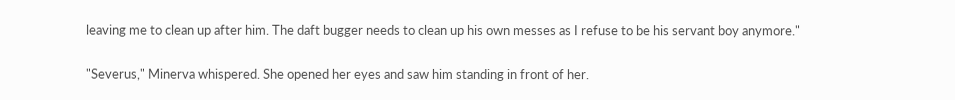leaving me to clean up after him. The daft bugger needs to clean up his own messes as I refuse to be his servant boy anymore."

"Severus," Minerva whispered. She opened her eyes and saw him standing in front of her.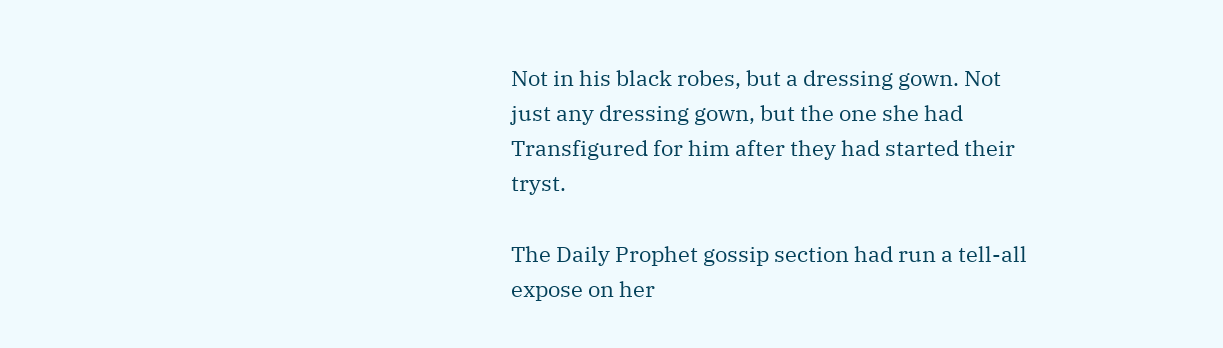Not in his black robes, but a dressing gown. Not just any dressing gown, but the one she had Transfigured for him after they had started their tryst.

The Daily Prophet gossip section had run a tell-all expose on her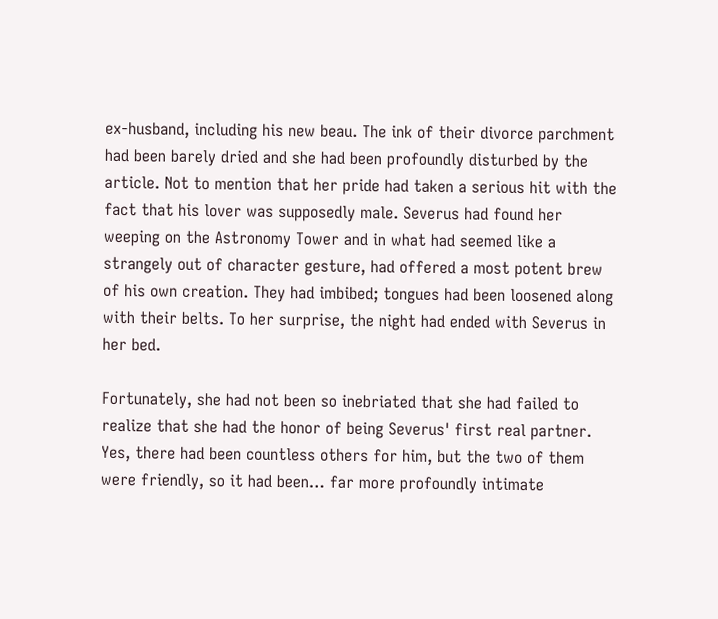ex-husband, including his new beau. The ink of their divorce parchment had been barely dried and she had been profoundly disturbed by the article. Not to mention that her pride had taken a serious hit with the fact that his lover was supposedly male. Severus had found her weeping on the Astronomy Tower and in what had seemed like a strangely out of character gesture, had offered a most potent brew of his own creation. They had imbibed; tongues had been loosened along with their belts. To her surprise, the night had ended with Severus in her bed.

Fortunately, she had not been so inebriated that she had failed to realize that she had the honor of being Severus' first real partner. Yes, there had been countless others for him, but the two of them were friendly, so it had been… far more profoundly intimate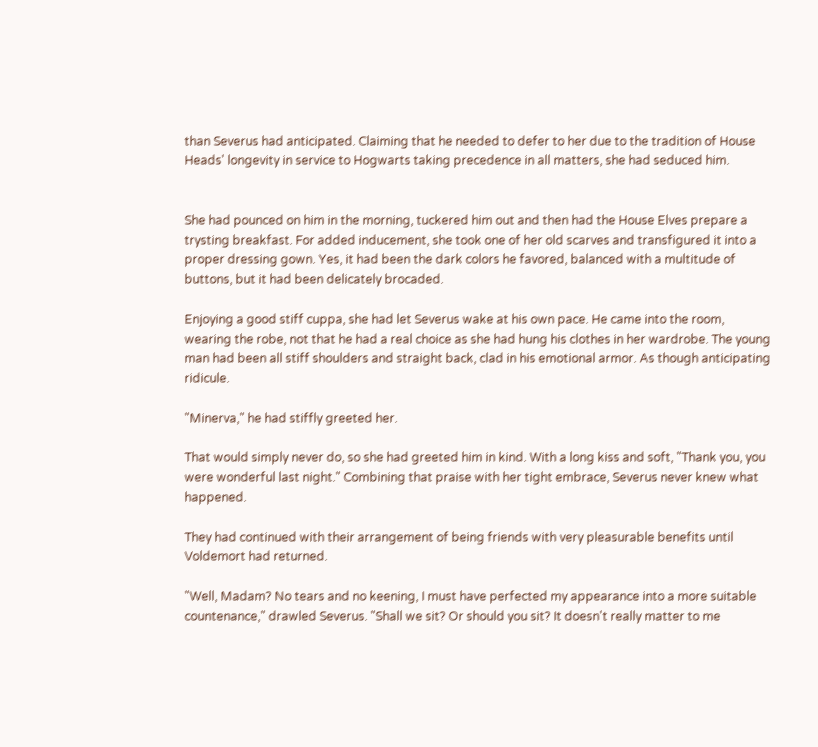than Severus had anticipated. Claiming that he needed to defer to her due to the tradition of House Heads' longevity in service to Hogwarts taking precedence in all matters, she had seduced him.


She had pounced on him in the morning, tuckered him out and then had the House Elves prepare a trysting breakfast. For added inducement, she took one of her old scarves and transfigured it into a proper dressing gown. Yes, it had been the dark colors he favored, balanced with a multitude of buttons, but it had been delicately brocaded.

Enjoying a good stiff cuppa, she had let Severus wake at his own pace. He came into the room, wearing the robe, not that he had a real choice as she had hung his clothes in her wardrobe. The young man had been all stiff shoulders and straight back, clad in his emotional armor. As though anticipating ridicule.

"Minerva," he had stiffly greeted her.

That would simply never do, so she had greeted him in kind. With a long kiss and soft, "Thank you, you were wonderful last night." Combining that praise with her tight embrace, Severus never knew what happened.

They had continued with their arrangement of being friends with very pleasurable benefits until Voldemort had returned.

"Well, Madam? No tears and no keening, I must have perfected my appearance into a more suitable countenance," drawled Severus. "Shall we sit? Or should you sit? It doesn't really matter to me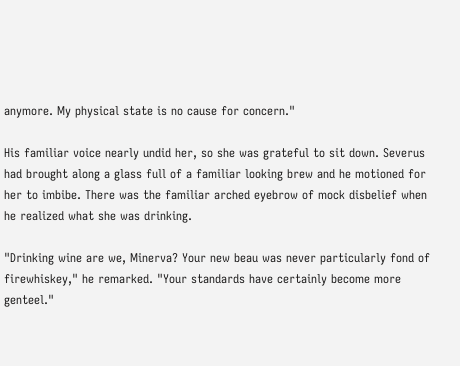anymore. My physical state is no cause for concern."

His familiar voice nearly undid her, so she was grateful to sit down. Severus had brought along a glass full of a familiar looking brew and he motioned for her to imbibe. There was the familiar arched eyebrow of mock disbelief when he realized what she was drinking.

"Drinking wine are we, Minerva? Your new beau was never particularly fond of firewhiskey," he remarked. "Your standards have certainly become more genteel."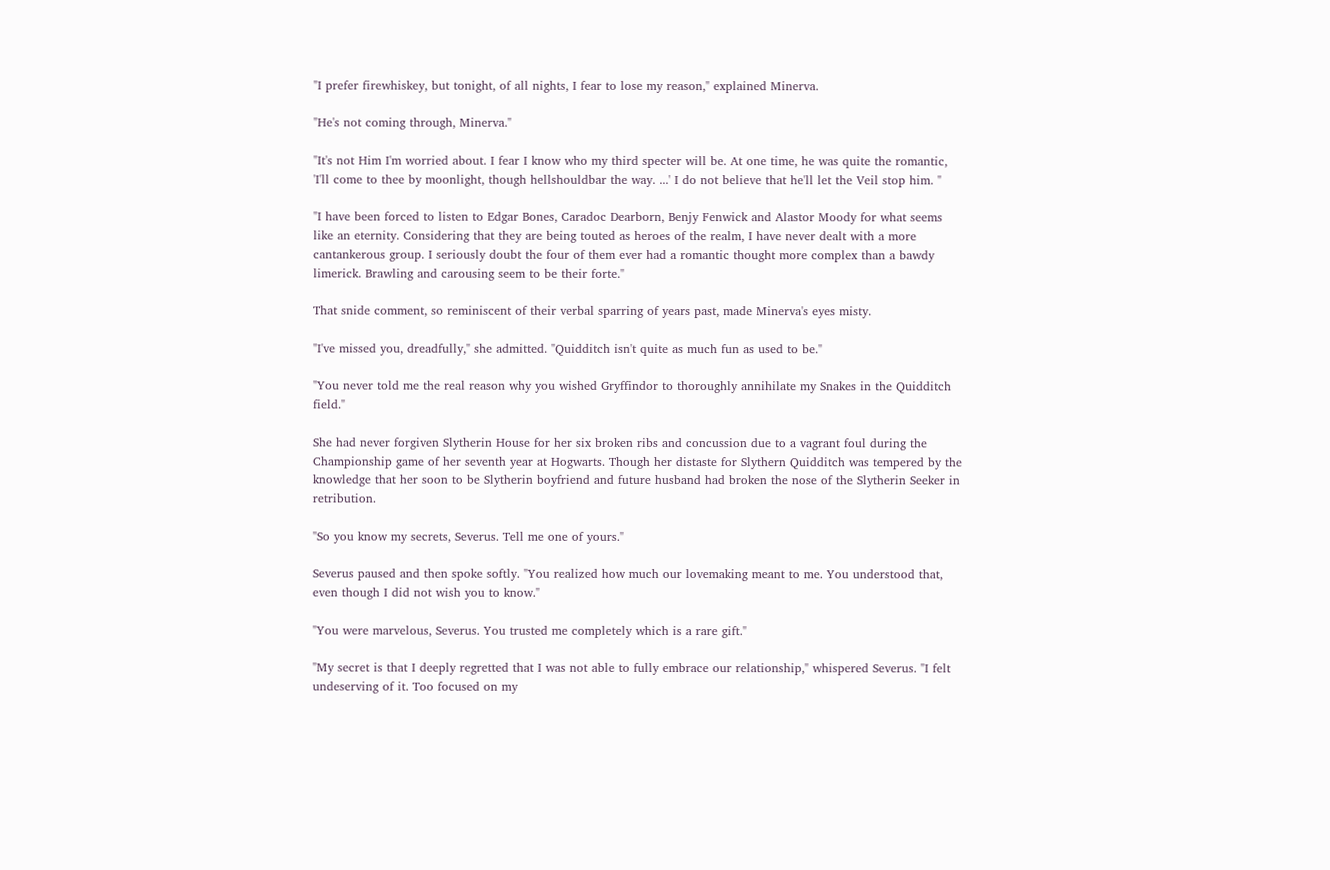"I prefer firewhiskey, but tonight, of all nights, I fear to lose my reason," explained Minerva.

"He's not coming through, Minerva."

"It's not Him I'm worried about. I fear I know who my third specter will be. At one time, he was quite the romantic, 'I'll come to thee by moonlight, though hellshouldbar the way. ...' I do not believe that he'll let the Veil stop him. "

"I have been forced to listen to Edgar Bones, Caradoc Dearborn, Benjy Fenwick and Alastor Moody for what seems like an eternity. Considering that they are being touted as heroes of the realm, I have never dealt with a more cantankerous group. I seriously doubt the four of them ever had a romantic thought more complex than a bawdy limerick. Brawling and carousing seem to be their forte."

That snide comment, so reminiscent of their verbal sparring of years past, made Minerva's eyes misty.

"I've missed you, dreadfully," she admitted. "Quidditch isn't quite as much fun as used to be."

"You never told me the real reason why you wished Gryffindor to thoroughly annihilate my Snakes in the Quidditch field."

She had never forgiven Slytherin House for her six broken ribs and concussion due to a vagrant foul during the Championship game of her seventh year at Hogwarts. Though her distaste for Slythern Quidditch was tempered by the knowledge that her soon to be Slytherin boyfriend and future husband had broken the nose of the Slytherin Seeker in retribution.

"So you know my secrets, Severus. Tell me one of yours."

Severus paused and then spoke softly. "You realized how much our lovemaking meant to me. You understood that, even though I did not wish you to know."

"You were marvelous, Severus. You trusted me completely which is a rare gift."

"My secret is that I deeply regretted that I was not able to fully embrace our relationship," whispered Severus. "I felt undeserving of it. Too focused on my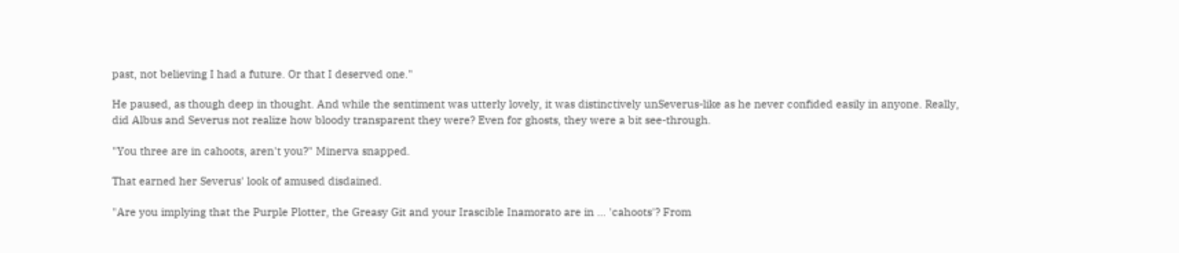past, not believing I had a future. Or that I deserved one."

He paused, as though deep in thought. And while the sentiment was utterly lovely, it was distinctively unSeverus-like as he never confided easily in anyone. Really, did Albus and Severus not realize how bloody transparent they were? Even for ghosts, they were a bit see-through.

"You three are in cahoots, aren't you?" Minerva snapped.

That earned her Severus' look of amused disdained.

"Are you implying that the Purple Plotter, the Greasy Git and your Irascible Inamorato are in … 'cahoots'? From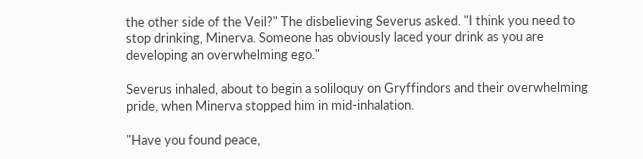the other side of the Veil?" The disbelieving Severus asked. "I think you need to stop drinking, Minerva. Someone has obviously laced your drink as you are developing an overwhelming ego."

Severus inhaled, about to begin a soliloquy on Gryffindors and their overwhelming pride, when Minerva stopped him in mid-inhalation.

"Have you found peace,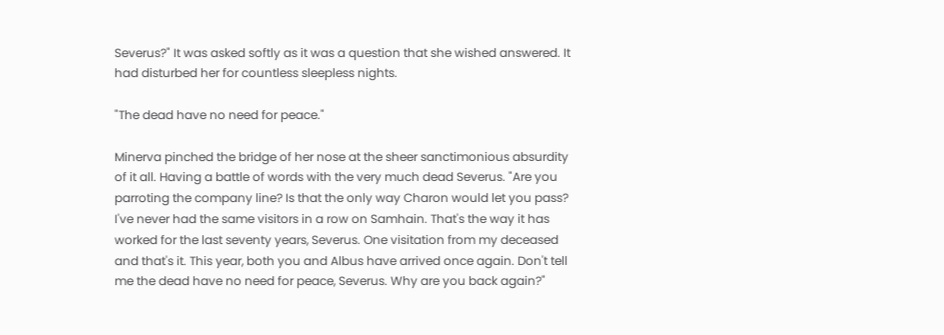Severus?" It was asked softly as it was a question that she wished answered. It had disturbed her for countless sleepless nights.

"The dead have no need for peace."

Minerva pinched the bridge of her nose at the sheer sanctimonious absurdity of it all. Having a battle of words with the very much dead Severus. "Are you parroting the company line? Is that the only way Charon would let you pass? I've never had the same visitors in a row on Samhain. That's the way it has worked for the last seventy years, Severus. One visitation from my deceased and that's it. This year, both you and Albus have arrived once again. Don't tell me the dead have no need for peace, Severus. Why are you back again?"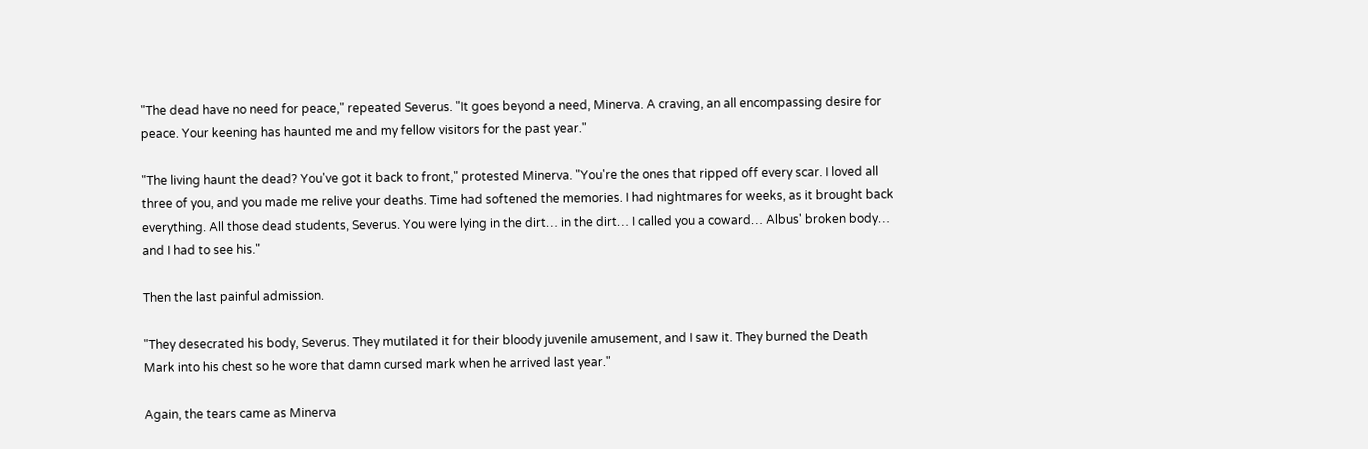"The dead have no need for peace," repeated Severus. "It goes beyond a need, Minerva. A craving, an all encompassing desire for peace. Your keening has haunted me and my fellow visitors for the past year."

"The living haunt the dead? You've got it back to front," protested Minerva. "You're the ones that ripped off every scar. I loved all three of you, and you made me relive your deaths. Time had softened the memories. I had nightmares for weeks, as it brought back everything. All those dead students, Severus. You were lying in the dirt… in the dirt… I called you a coward… Albus' broken body… and I had to see his."

Then the last painful admission.

"They desecrated his body, Severus. They mutilated it for their bloody juvenile amusement, and I saw it. They burned the Death Mark into his chest so he wore that damn cursed mark when he arrived last year."

Again, the tears came as Minerva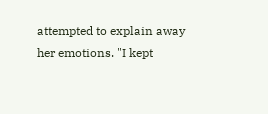attempted to explain away her emotions. "I kept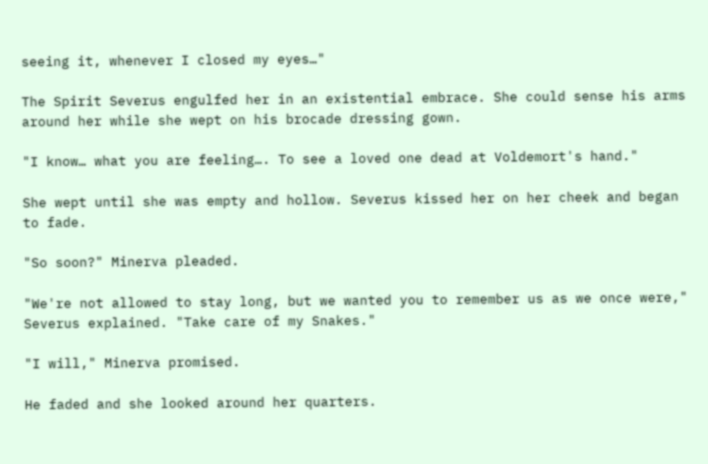seeing it, whenever I closed my eyes…"

The Spirit Severus engulfed her in an existential embrace. She could sense his arms around her while she wept on his brocade dressing gown.

"I know… what you are feeling…. To see a loved one dead at Voldemort's hand."

She wept until she was empty and hollow. Severus kissed her on her cheek and began to fade.

"So soon?" Minerva pleaded.

"We're not allowed to stay long, but we wanted you to remember us as we once were," Severus explained. "Take care of my Snakes."

"I will," Minerva promised.

He faded and she looked around her quarters.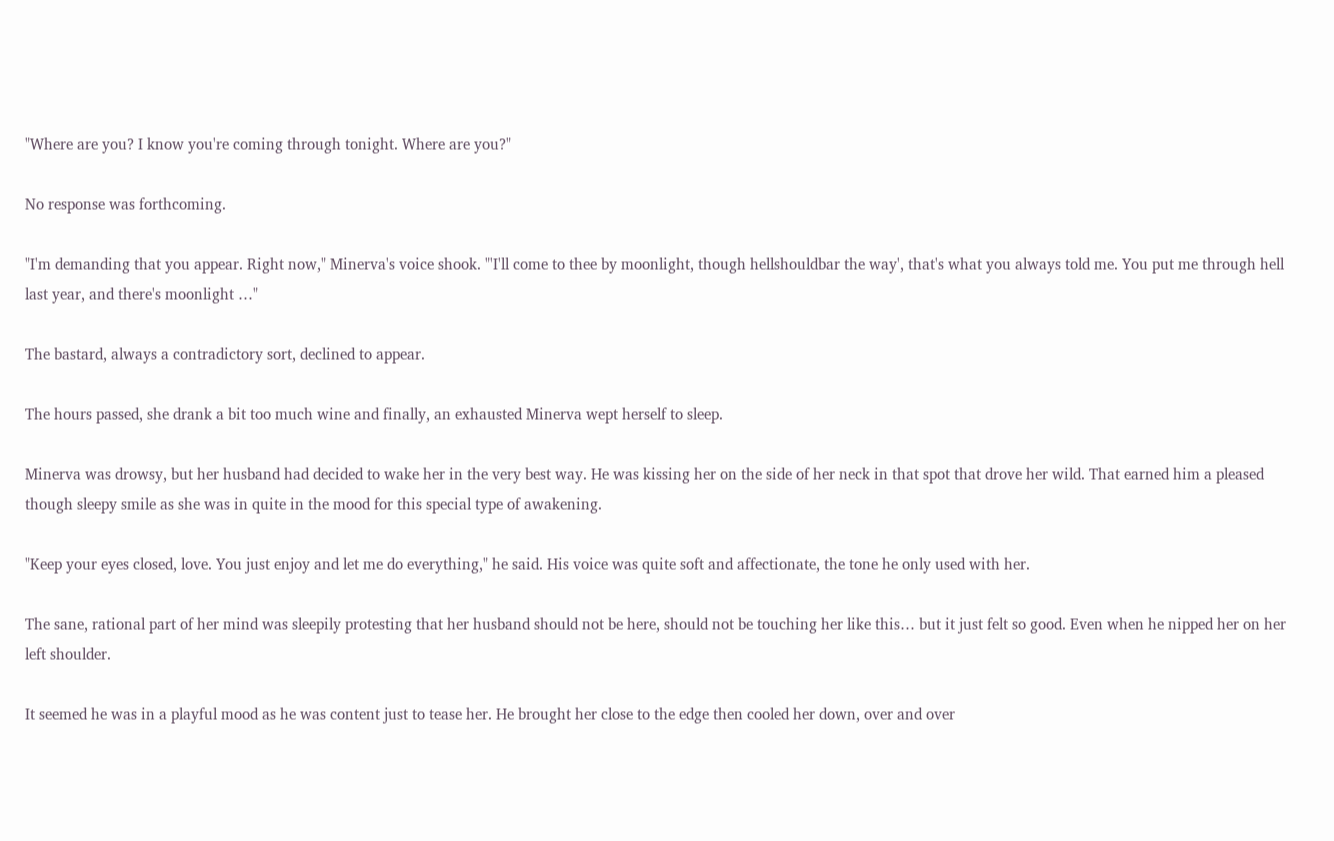"Where are you? I know you're coming through tonight. Where are you?"

No response was forthcoming.

"I'm demanding that you appear. Right now," Minerva's voice shook. "'I'll come to thee by moonlight, though hellshouldbar the way', that's what you always told me. You put me through hell last year, and there's moonlight …"

The bastard, always a contradictory sort, declined to appear.

The hours passed, she drank a bit too much wine and finally, an exhausted Minerva wept herself to sleep.

Minerva was drowsy, but her husband had decided to wake her in the very best way. He was kissing her on the side of her neck in that spot that drove her wild. That earned him a pleased though sleepy smile as she was in quite in the mood for this special type of awakening.

"Keep your eyes closed, love. You just enjoy and let me do everything," he said. His voice was quite soft and affectionate, the tone he only used with her.

The sane, rational part of her mind was sleepily protesting that her husband should not be here, should not be touching her like this… but it just felt so good. Even when he nipped her on her left shoulder.

It seemed he was in a playful mood as he was content just to tease her. He brought her close to the edge then cooled her down, over and over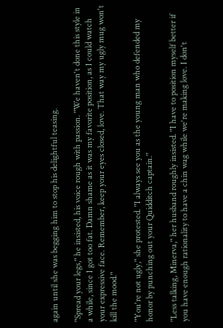again until she was begging him to stop his delightful teasing.

"Spread your legs," he insisted, his voice rough with passion. "We haven't done this style in a while, since I got too fat. Damn shame as it was my favorite position, as I could watch your expressive face. Remember, keep your eyes closed, love. That way my ugly mug won't kill the mood."

"You're not ugly," she protested. "I always see you as the young man who defended my honor by punching out your Quidditch captain."

"Less talking, Minerva," her husband roughly insisted. "I have to position myself better if you have enough rationality to have a chin wag while we're making love. I don't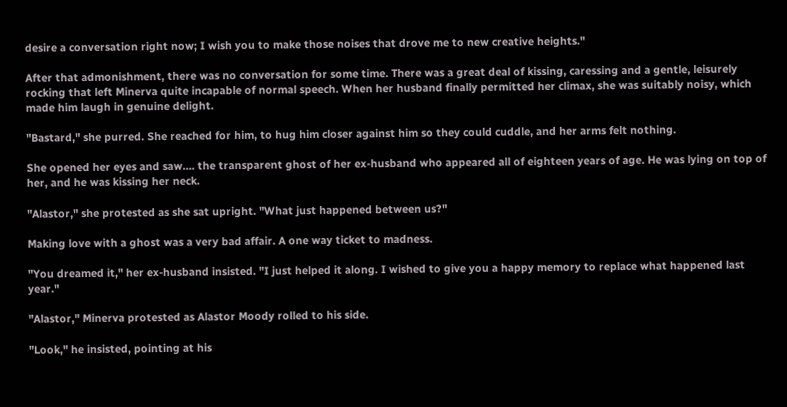desire a conversation right now; I wish you to make those noises that drove me to new creative heights."

After that admonishment, there was no conversation for some time. There was a great deal of kissing, caressing and a gentle, leisurely rocking that left Minerva quite incapable of normal speech. When her husband finally permitted her climax, she was suitably noisy, which made him laugh in genuine delight.

"Bastard," she purred. She reached for him, to hug him closer against him so they could cuddle, and her arms felt nothing.

She opened her eyes and saw…. the transparent ghost of her ex-husband who appeared all of eighteen years of age. He was lying on top of her, and he was kissing her neck.

"Alastor," she protested as she sat upright. "What just happened between us?"

Making love with a ghost was a very bad affair. A one way ticket to madness.

"You dreamed it," her ex-husband insisted. "I just helped it along. I wished to give you a happy memory to replace what happened last year."

"Alastor," Minerva protested as Alastor Moody rolled to his side.

"Look," he insisted, pointing at his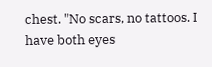chest. "No scars, no tattoos. I have both eyes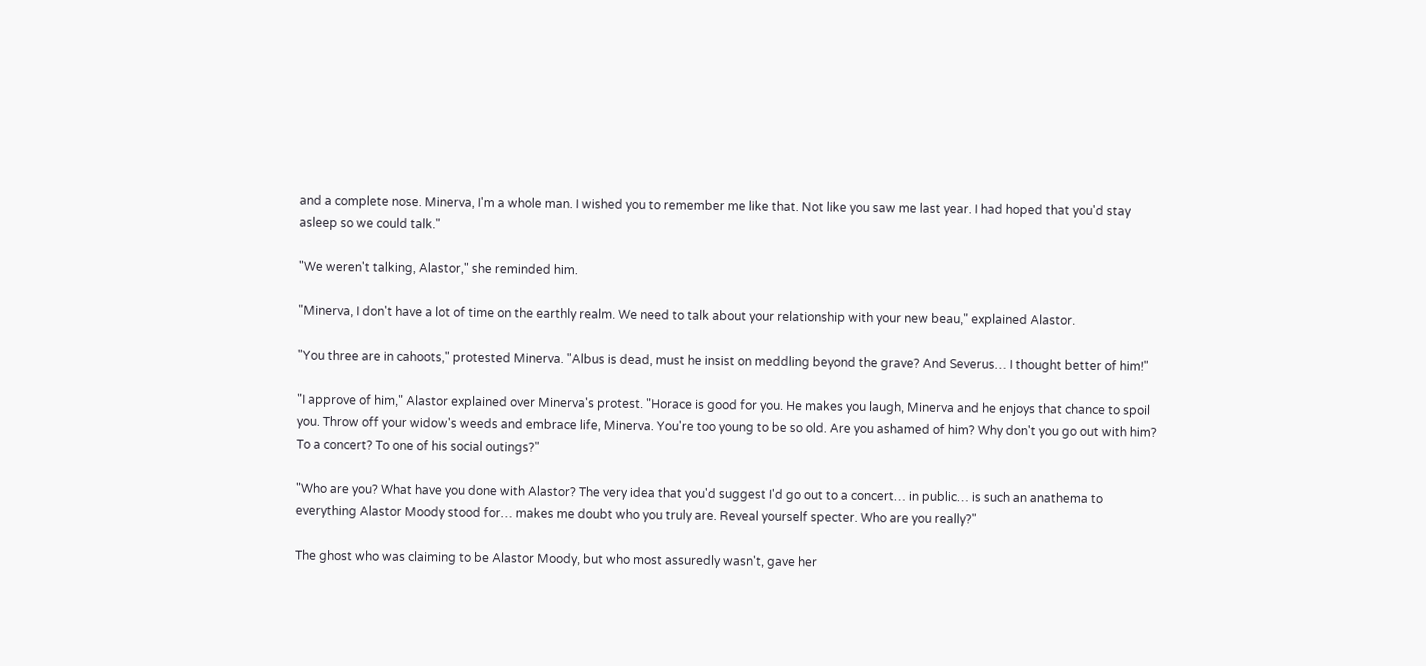and a complete nose. Minerva, I'm a whole man. I wished you to remember me like that. Not like you saw me last year. I had hoped that you'd stay asleep so we could talk."

"We weren't talking, Alastor," she reminded him.

"Minerva, I don't have a lot of time on the earthly realm. We need to talk about your relationship with your new beau," explained Alastor.

"You three are in cahoots," protested Minerva. "Albus is dead, must he insist on meddling beyond the grave? And Severus… I thought better of him!"

"I approve of him," Alastor explained over Minerva's protest. "Horace is good for you. He makes you laugh, Minerva and he enjoys that chance to spoil you. Throw off your widow's weeds and embrace life, Minerva. You're too young to be so old. Are you ashamed of him? Why don't you go out with him? To a concert? To one of his social outings?"

"Who are you? What have you done with Alastor? The very idea that you'd suggest I'd go out to a concert… in public… is such an anathema to everything Alastor Moody stood for… makes me doubt who you truly are. Reveal yourself specter. Who are you really?"

The ghost who was claiming to be Alastor Moody, but who most assuredly wasn't, gave her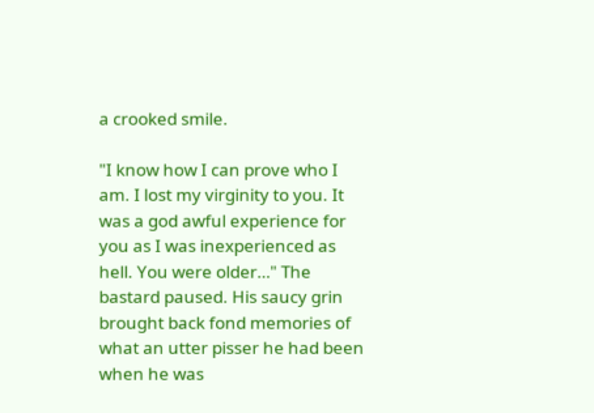a crooked smile.

"I know how I can prove who I am. I lost my virginity to you. It was a god awful experience for you as I was inexperienced as hell. You were older…" The bastard paused. His saucy grin brought back fond memories of what an utter pisser he had been when he was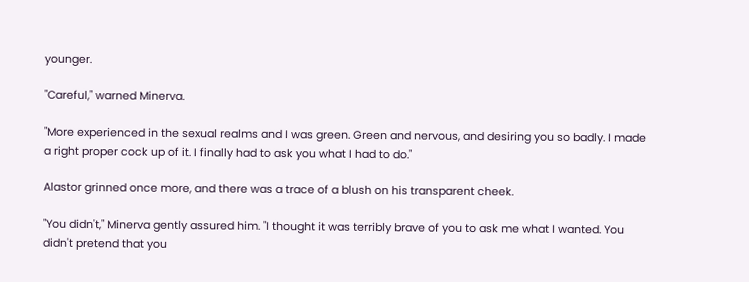younger.

"Careful," warned Minerva.

"More experienced in the sexual realms and I was green. Green and nervous, and desiring you so badly. I made a right proper cock up of it. I finally had to ask you what I had to do."

Alastor grinned once more, and there was a trace of a blush on his transparent cheek.

"You didn't," Minerva gently assured him. "I thought it was terribly brave of you to ask me what I wanted. You didn't pretend that you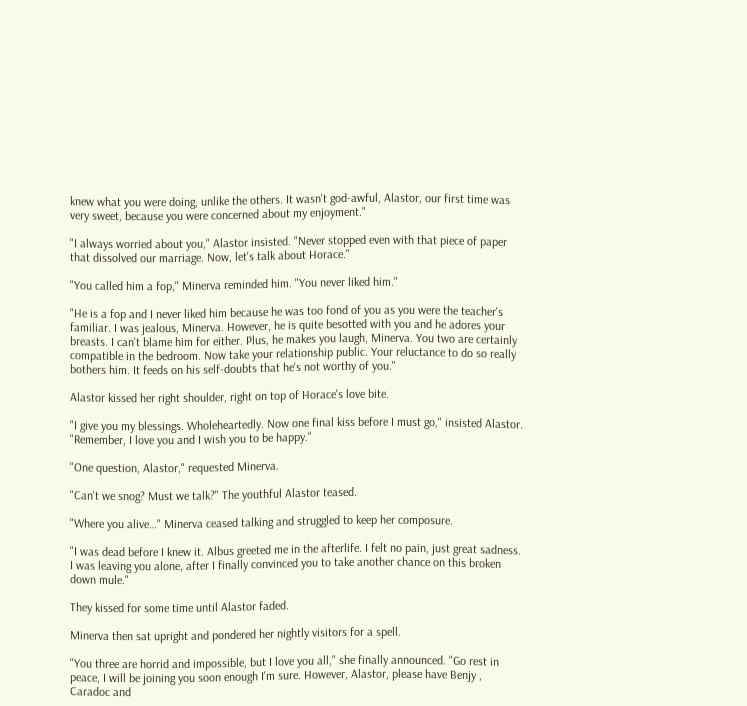knew what you were doing, unlike the others. It wasn't god-awful, Alastor, our first time was very sweet, because you were concerned about my enjoyment."

"I always worried about you," Alastor insisted. "Never stopped even with that piece of paper that dissolved our marriage. Now, let's talk about Horace."

"You called him a fop," Minerva reminded him. "You never liked him."

"He is a fop and I never liked him because he was too fond of you as you were the teacher's familiar. I was jealous, Minerva. However, he is quite besotted with you and he adores your breasts. I can't blame him for either. Plus, he makes you laugh, Minerva. You two are certainly compatible in the bedroom. Now take your relationship public. Your reluctance to do so really bothers him. It feeds on his self-doubts that he's not worthy of you."

Alastor kissed her right shoulder, right on top of Horace's love bite.

"I give you my blessings. Wholeheartedly. Now one final kiss before I must go," insisted Alastor. "Remember, I love you and I wish you to be happy."

"One question, Alastor," requested Minerva.

"Can't we snog? Must we talk?" The youthful Alastor teased.

"Where you alive…" Minerva ceased talking and struggled to keep her composure.

"I was dead before I knew it. Albus greeted me in the afterlife. I felt no pain, just great sadness. I was leaving you alone, after I finally convinced you to take another chance on this broken down mule."

They kissed for some time until Alastor faded.

Minerva then sat upright and pondered her nightly visitors for a spell.

"You three are horrid and impossible, but I love you all," she finally announced. "Go rest in peace, I will be joining you soon enough I'm sure. However, Alastor, please have Benjy , Caradoc and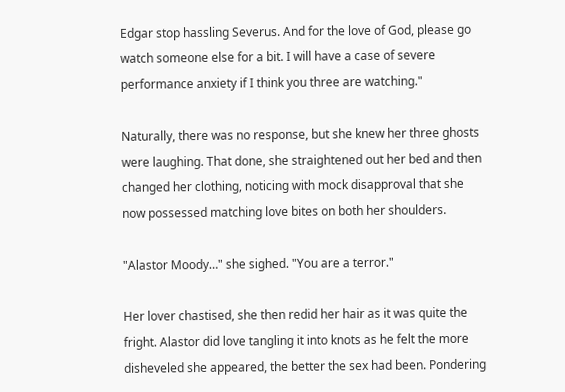Edgar stop hassling Severus. And for the love of God, please go watch someone else for a bit. I will have a case of severe performance anxiety if I think you three are watching."

Naturally, there was no response, but she knew her three ghosts were laughing. That done, she straightened out her bed and then changed her clothing, noticing with mock disapproval that she now possessed matching love bites on both her shoulders.

"Alastor Moody…" she sighed. "You are a terror."

Her lover chastised, she then redid her hair as it was quite the fright. Alastor did love tangling it into knots as he felt the more disheveled she appeared, the better the sex had been. Pondering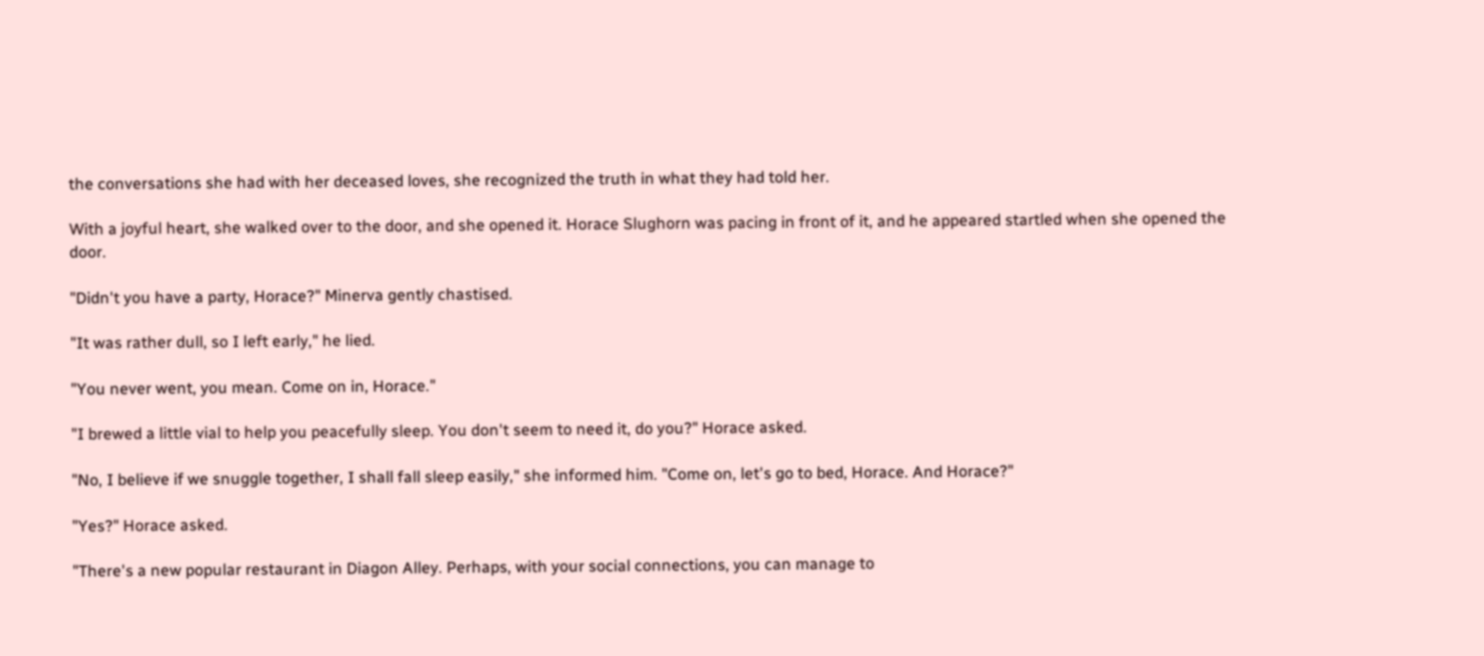the conversations she had with her deceased loves, she recognized the truth in what they had told her.

With a joyful heart, she walked over to the door, and she opened it. Horace Slughorn was pacing in front of it, and he appeared startled when she opened the door.

"Didn't you have a party, Horace?" Minerva gently chastised.

"It was rather dull, so I left early," he lied.

"You never went, you mean. Come on in, Horace."

"I brewed a little vial to help you peacefully sleep. You don't seem to need it, do you?" Horace asked.

"No, I believe if we snuggle together, I shall fall sleep easily," she informed him. "Come on, let's go to bed, Horace. And Horace?"

"Yes?" Horace asked.

"There's a new popular restaurant in Diagon Alley. Perhaps, with your social connections, you can manage to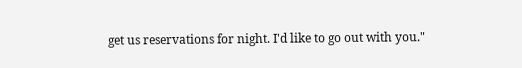get us reservations for night. I'd like to go out with you."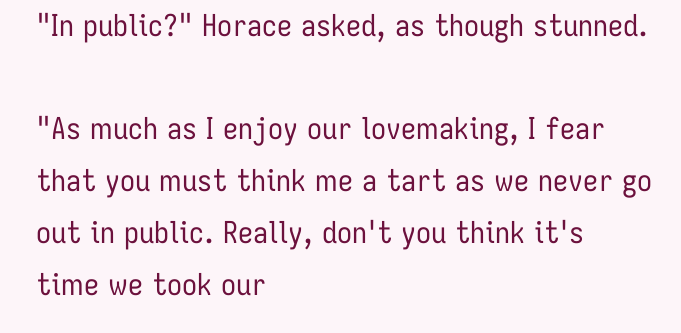"In public?" Horace asked, as though stunned.

"As much as I enjoy our lovemaking, I fear that you must think me a tart as we never go out in public. Really, don't you think it's time we took our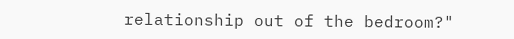relationship out of the bedroom?"